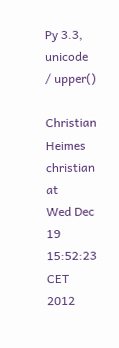Py 3.3, unicode / upper()

Christian Heimes christian at
Wed Dec 19 15:52:23 CET 2012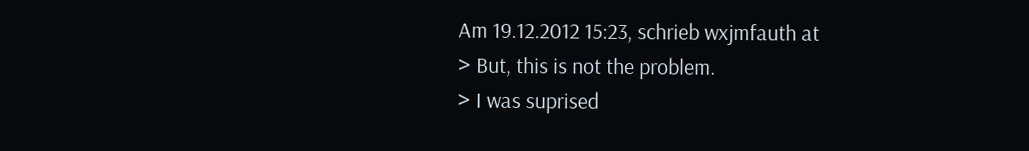Am 19.12.2012 15:23, schrieb wxjmfauth at
> But, this is not the problem.
> I was suprised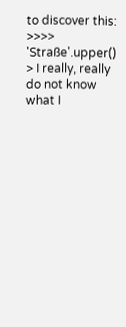to discover this:
>>>> 'Straße'.upper()
> I really, really do not know what I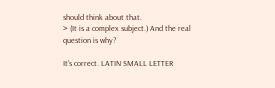should think about that.
> (It is a complex subject.) And the real question is why?

It's correct. LATIN SMALL LETTER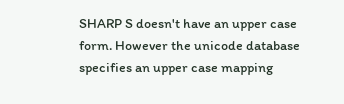SHARP S doesn't have an upper case
form. However the unicode database specifies an upper case mapping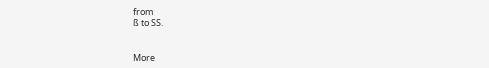from
ß to SS.


More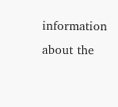information about the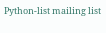Python-list mailing list